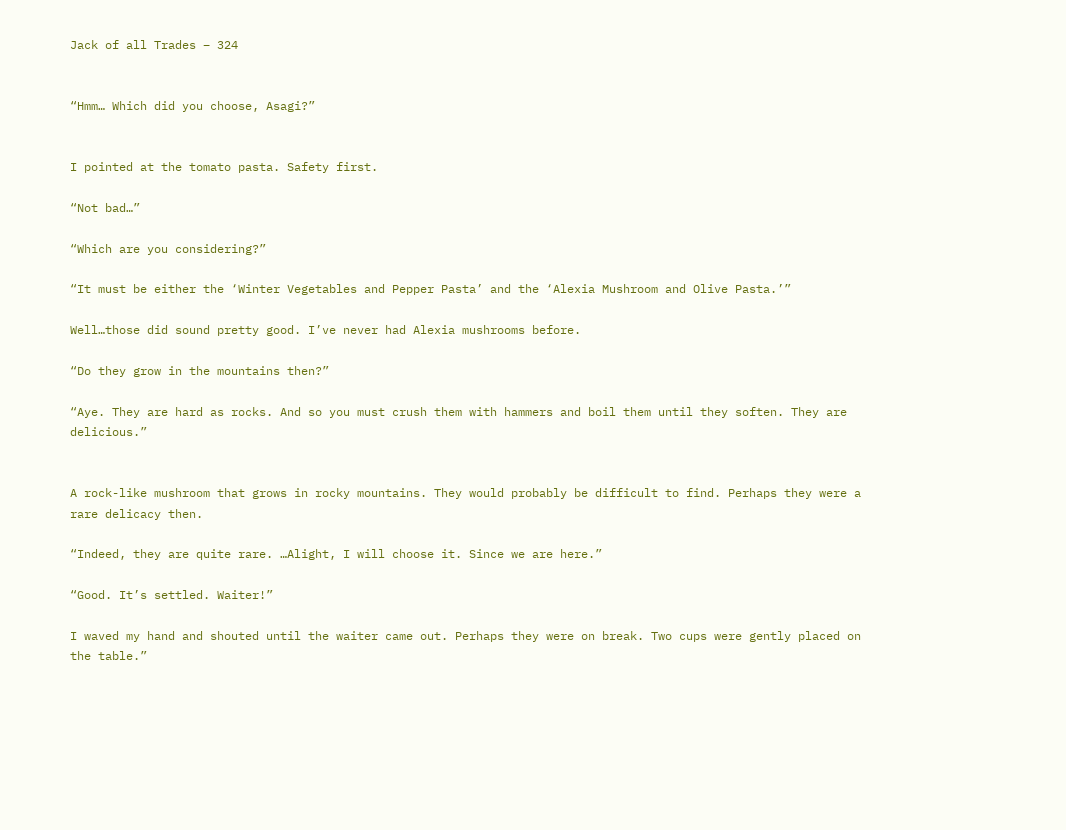Jack of all Trades – 324


“Hmm… Which did you choose, Asagi?”


I pointed at the tomato pasta. Safety first.

“Not bad…”

“Which are you considering?”

“It must be either the ‘Winter Vegetables and Pepper Pasta’ and the ‘Alexia Mushroom and Olive Pasta.’”

Well…those did sound pretty good. I’ve never had Alexia mushrooms before.

“Do they grow in the mountains then?”

“Aye. They are hard as rocks. And so you must crush them with hammers and boil them until they soften. They are delicious.”


A rock-like mushroom that grows in rocky mountains. They would probably be difficult to find. Perhaps they were a rare delicacy then.

“Indeed, they are quite rare. …Alight, I will choose it. Since we are here.”

“Good. It’s settled. Waiter!”

I waved my hand and shouted until the waiter came out. Perhaps they were on break. Two cups were gently placed on the table.”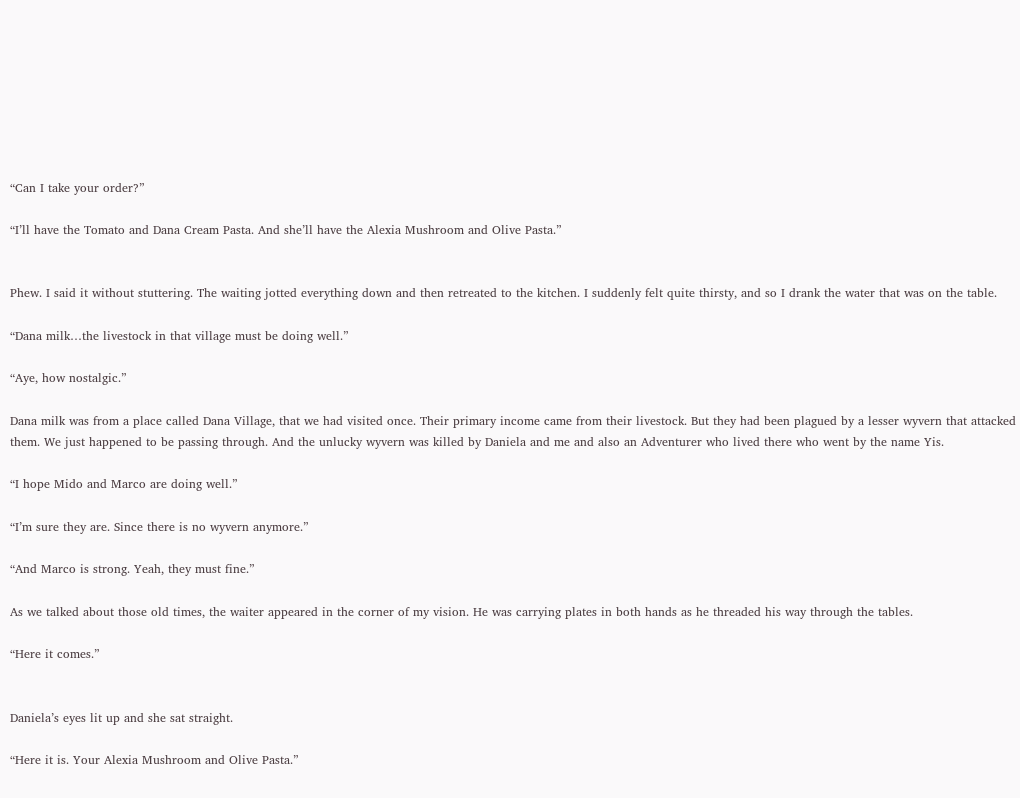“Can I take your order?”

“I’ll have the Tomato and Dana Cream Pasta. And she’ll have the Alexia Mushroom and Olive Pasta.”


Phew. I said it without stuttering. The waiting jotted everything down and then retreated to the kitchen. I suddenly felt quite thirsty, and so I drank the water that was on the table.

“Dana milk…the livestock in that village must be doing well.”

“Aye, how nostalgic.”

Dana milk was from a place called Dana Village, that we had visited once. Their primary income came from their livestock. But they had been plagued by a lesser wyvern that attacked them. We just happened to be passing through. And the unlucky wyvern was killed by Daniela and me and also an Adventurer who lived there who went by the name Yis.

“I hope Mido and Marco are doing well.”

“I’m sure they are. Since there is no wyvern anymore.”

“And Marco is strong. Yeah, they must fine.”

As we talked about those old times, the waiter appeared in the corner of my vision. He was carrying plates in both hands as he threaded his way through the tables.

“Here it comes.”


Daniela’s eyes lit up and she sat straight.

“Here it is. Your Alexia Mushroom and Olive Pasta.”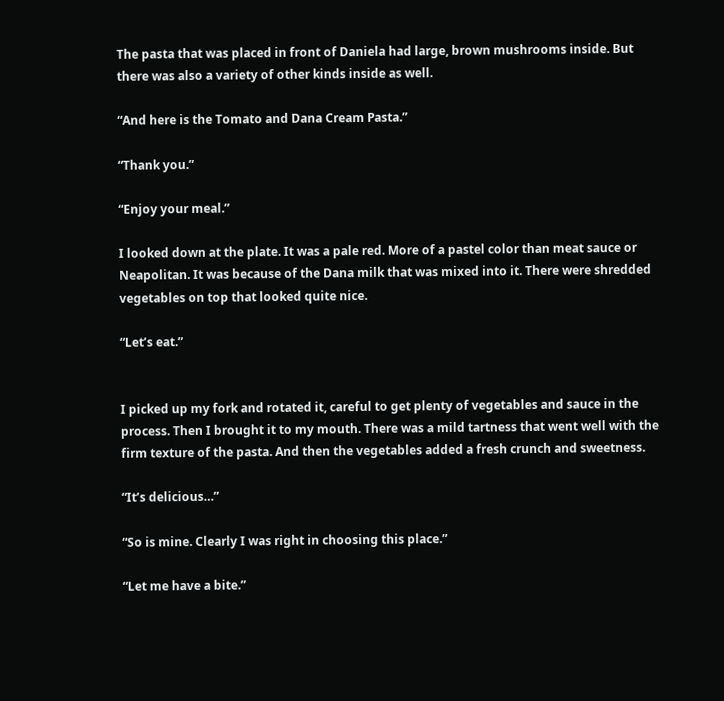The pasta that was placed in front of Daniela had large, brown mushrooms inside. But there was also a variety of other kinds inside as well.

“And here is the Tomato and Dana Cream Pasta.”

“Thank you.”

“Enjoy your meal.”

I looked down at the plate. It was a pale red. More of a pastel color than meat sauce or Neapolitan. It was because of the Dana milk that was mixed into it. There were shredded vegetables on top that looked quite nice.

“Let’s eat.”


I picked up my fork and rotated it, careful to get plenty of vegetables and sauce in the process. Then I brought it to my mouth. There was a mild tartness that went well with the firm texture of the pasta. And then the vegetables added a fresh crunch and sweetness.

“It’s delicious…”

“So is mine. Clearly I was right in choosing this place.”

“Let me have a bite.”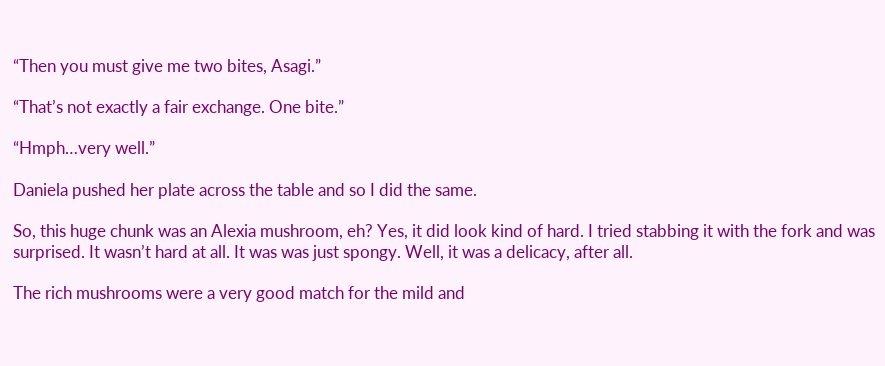“Then you must give me two bites, Asagi.”

“That’s not exactly a fair exchange. One bite.”

“Hmph…very well.”

Daniela pushed her plate across the table and so I did the same.

So, this huge chunk was an Alexia mushroom, eh? Yes, it did look kind of hard. I tried stabbing it with the fork and was surprised. It wasn’t hard at all. It was was just spongy. Well, it was a delicacy, after all.

The rich mushrooms were a very good match for the mild and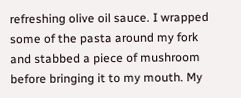refreshing olive oil sauce. I wrapped some of the pasta around my fork and stabbed a piece of mushroom before bringing it to my mouth. My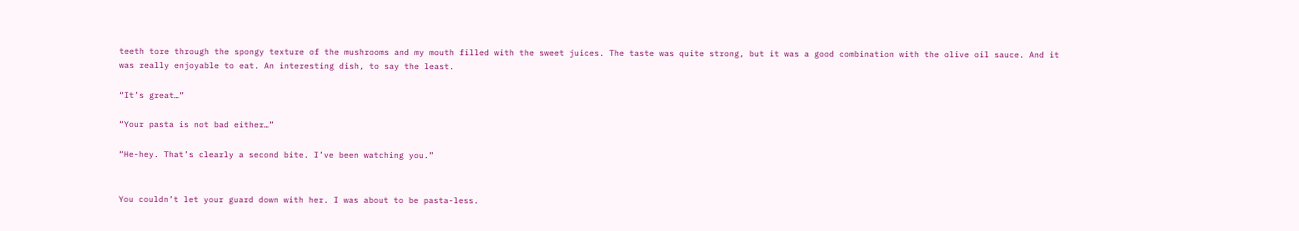teeth tore through the spongy texture of the mushrooms and my mouth filled with the sweet juices. The taste was quite strong, but it was a good combination with the olive oil sauce. And it was really enjoyable to eat. An interesting dish, to say the least.

“It’s great…”

“Your pasta is not bad either…”

“He-hey. That’s clearly a second bite. I’ve been watching you.”


You couldn’t let your guard down with her. I was about to be pasta-less.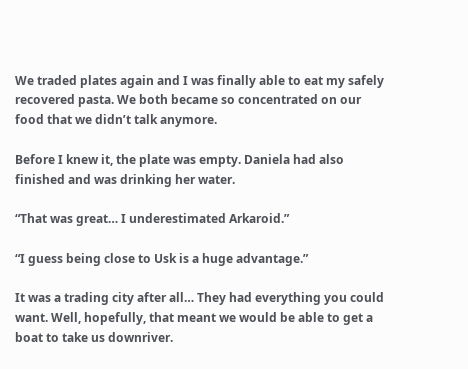We traded plates again and I was finally able to eat my safely recovered pasta. We both became so concentrated on our food that we didn’t talk anymore.

Before I knew it, the plate was empty. Daniela had also finished and was drinking her water.

“That was great… I underestimated Arkaroid.”

“I guess being close to Usk is a huge advantage.”

It was a trading city after all… They had everything you could want. Well, hopefully, that meant we would be able to get a boat to take us downriver.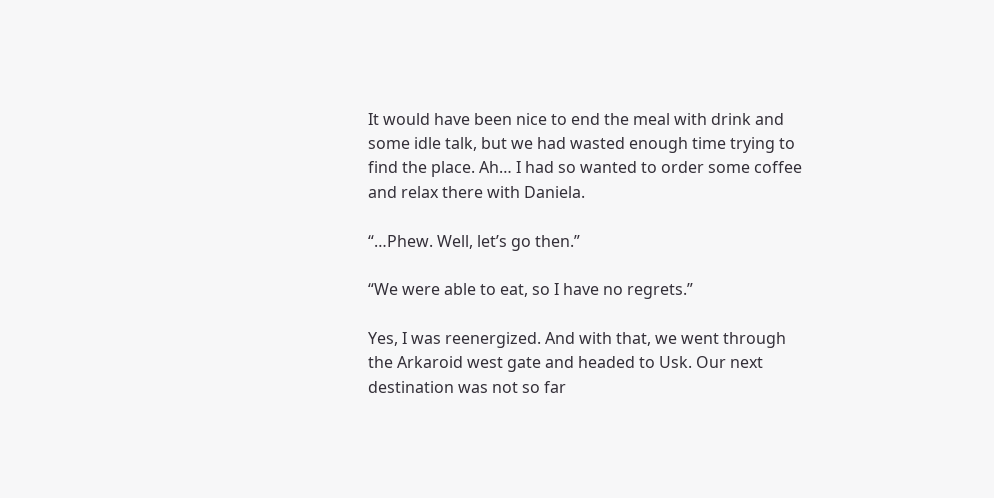It would have been nice to end the meal with drink and some idle talk, but we had wasted enough time trying to find the place. Ah… I had so wanted to order some coffee and relax there with Daniela.

“…Phew. Well, let’s go then.”

“We were able to eat, so I have no regrets.”

Yes, I was reenergized. And with that, we went through the Arkaroid west gate and headed to Usk. Our next destination was not so far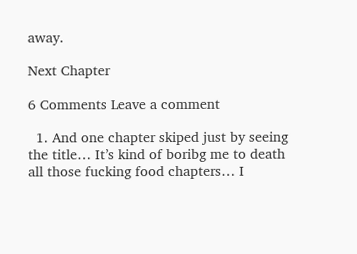away.

Next Chapter

6 Comments Leave a comment

  1. And one chapter skiped just by seeing the title… It’s kind of boribg me to death all those fucking food chapters… I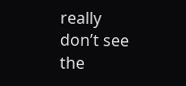really don’t see the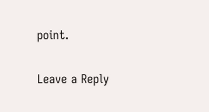point.

Leave a Reply